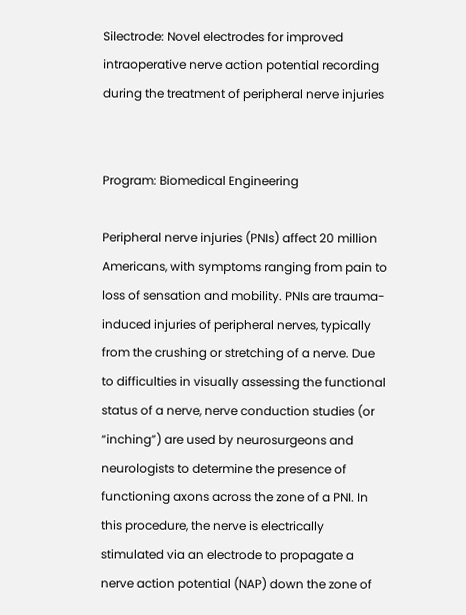Silectrode: Novel electrodes for improved intraoperative nerve action potential recording during the treatment of peripheral nerve injuries


Program: Biomedical Engineering

Peripheral nerve injuries (PNIs) affect 20 million Americans, with symptoms ranging from pain to loss of sensation and mobility. PNIs are trauma-induced injuries of peripheral nerves, typically from the crushing or stretching of a nerve. Due to difficulties in visually assessing the functional status of a nerve, nerve conduction studies (or “inching”) are used by neurosurgeons and neurologists to determine the presence of functioning axons across the zone of a PNI. In this procedure, the nerve is electrically stimulated via an electrode to propagate a nerve action potential (NAP) down the zone of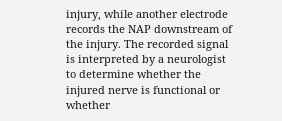injury, while another electrode records the NAP downstream of the injury. The recorded signal is interpreted by a neurologist to determine whether the injured nerve is functional or whether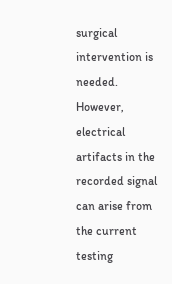surgical intervention is needed. However, electrical artifacts in the recorded signal can arise from the current testing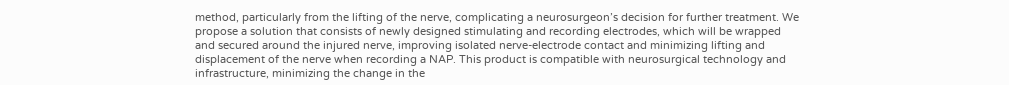method, particularly from the lifting of the nerve, complicating a neurosurgeon’s decision for further treatment. We propose a solution that consists of newly designed stimulating and recording electrodes, which will be wrapped and secured around the injured nerve, improving isolated nerve-electrode contact and minimizing lifting and displacement of the nerve when recording a NAP. This product is compatible with neurosurgical technology and infrastructure, minimizing the change in the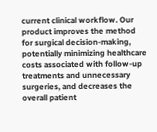current clinical workflow. Our product improves the method for surgical decision-making, potentially minimizing healthcare costs associated with follow-up treatments and unnecessary surgeries, and decreases the overall patient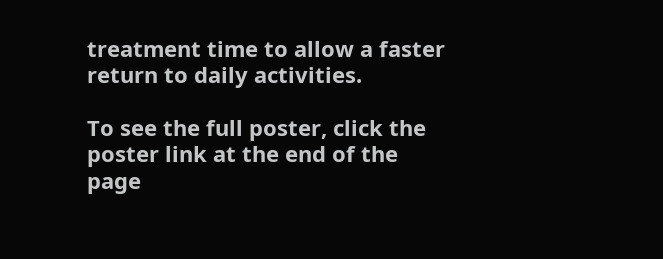treatment time to allow a faster return to daily activities.

To see the full poster, click the poster link at the end of the page